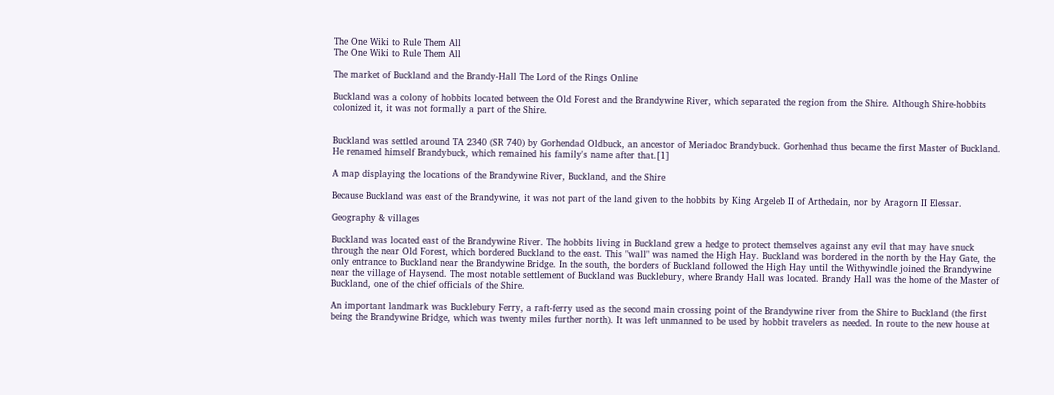The One Wiki to Rule Them All
The One Wiki to Rule Them All

The market of Buckland and the Brandy-Hall The Lord of the Rings Online

Buckland was a colony of hobbits located between the Old Forest and the Brandywine River, which separated the region from the Shire. Although Shire-hobbits colonized it, it was not formally a part of the Shire.


Buckland was settled around TA 2340 (SR 740) by Gorhendad Oldbuck, an ancestor of Meriadoc Brandybuck. Gorhenhad thus became the first Master of Buckland. He renamed himself Brandybuck, which remained his family's name after that.[1]

A map displaying the locations of the Brandywine River, Buckland, and the Shire

Because Buckland was east of the Brandywine, it was not part of the land given to the hobbits by King Argeleb II of Arthedain, nor by Aragorn II Elessar.

Geography & villages

Buckland was located east of the Brandywine River. The hobbits living in Buckland grew a hedge to protect themselves against any evil that may have snuck through the near Old Forest, which bordered Buckland to the east. This "wall" was named the High Hay. Buckland was bordered in the north by the Hay Gate, the only entrance to Buckland near the Brandywine Bridge. In the south, the borders of Buckland followed the High Hay until the Withywindle joined the Brandywine near the village of Haysend. The most notable settlement of Buckland was Bucklebury, where Brandy Hall was located. Brandy Hall was the home of the Master of Buckland, one of the chief officials of the Shire.

An important landmark was Bucklebury Ferry, a raft-ferry used as the second main crossing point of the Brandywine river from the Shire to Buckland (the first being the Brandywine Bridge, which was twenty miles further north). It was left unmanned to be used by hobbit travelers as needed. In route to the new house at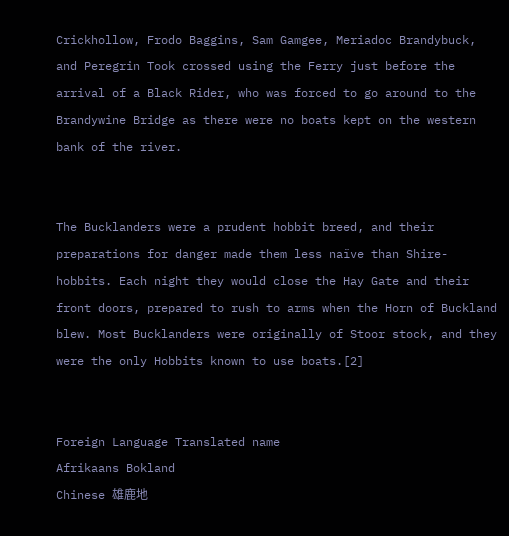Crickhollow, Frodo Baggins, Sam Gamgee, Meriadoc Brandybuck, and Peregrin Took crossed using the Ferry just before the arrival of a Black Rider, who was forced to go around to the Brandywine Bridge as there were no boats kept on the western bank of the river.


The Bucklanders were a prudent hobbit breed, and their preparations for danger made them less naïve than Shire-hobbits. Each night they would close the Hay Gate and their front doors, prepared to rush to arms when the Horn of Buckland blew. Most Bucklanders were originally of Stoor stock, and they were the only Hobbits known to use boats.[2]


Foreign Language Translated name
Afrikaans Bokland
Chinese 雄鹿地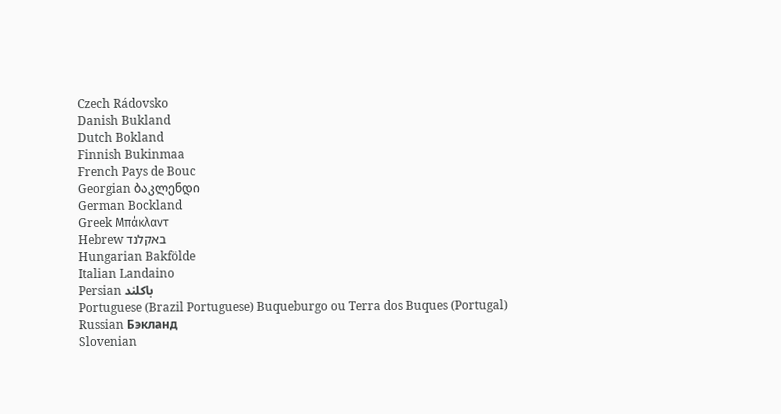Czech Rádovsko
Danish Bukland
Dutch Bokland
Finnish Bukinmaa
French Pays de Bouc
Georgian ბაკლენდი
German Bockland
Greek Μπάκλαντ
Hebrew באקלנד
Hungarian Bakfölde
Italian Landaino
Persian باکلند
Portuguese (Brazil Portuguese) Buqueburgo ou Terra dos Buques (Portugal)
Russian Бэкланд
Slovenian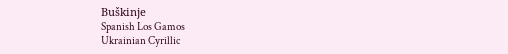Buškinje
Spanish Los Gamos
Ukrainian Cyrillic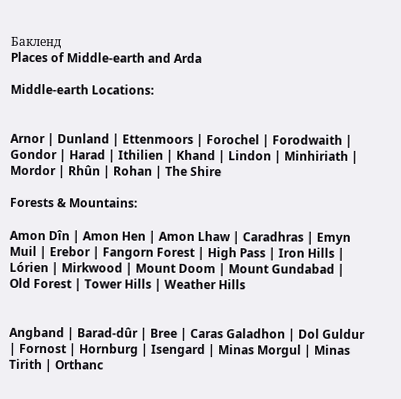Бакленд
Places of Middle-earth and Arda

Middle-earth Locations:


Arnor | Dunland | Ettenmoors | Forochel | Forodwaith | Gondor | Harad | Ithilien | Khand | Lindon | Minhiriath | Mordor | Rhûn | Rohan | The Shire

Forests & Mountains:

Amon Dîn | Amon Hen | Amon Lhaw | Caradhras | Emyn Muil | Erebor | Fangorn Forest | High Pass | Iron Hills | Lórien | Mirkwood | Mount Doom | Mount Gundabad | Old Forest | Tower Hills | Weather Hills


Angband | Barad-dûr | Bree | Caras Galadhon | Dol Guldur | Fornost | Hornburg | Isengard | Minas Morgul | Minas Tirith | Orthanc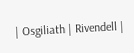| Osgiliath | Rivendell |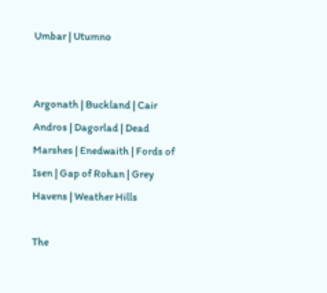Umbar | Utumno


Argonath | Buckland | Cair Andros | Dagorlad | Dead Marshes | Enedwaith | Fords of Isen | Gap of Rohan | Grey Havens | Weather Hills

The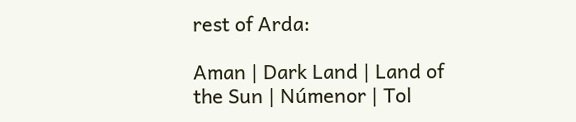rest of Arda:

Aman | Dark Land | Land of the Sun | Númenor | Tol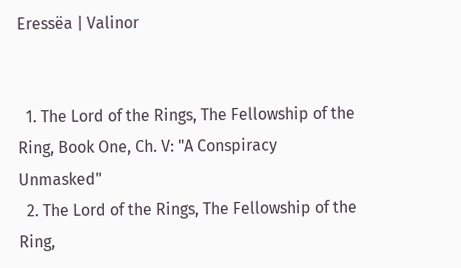Eressëa | Valinor


  1. The Lord of the Rings, The Fellowship of the Ring, Book One, Ch. V: "A Conspiracy Unmasked"
  2. The Lord of the Rings, The Fellowship of the Ring,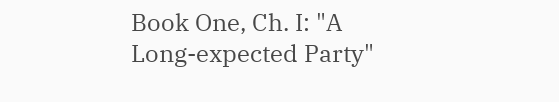Book One, Ch. I: "A Long-expected Party"